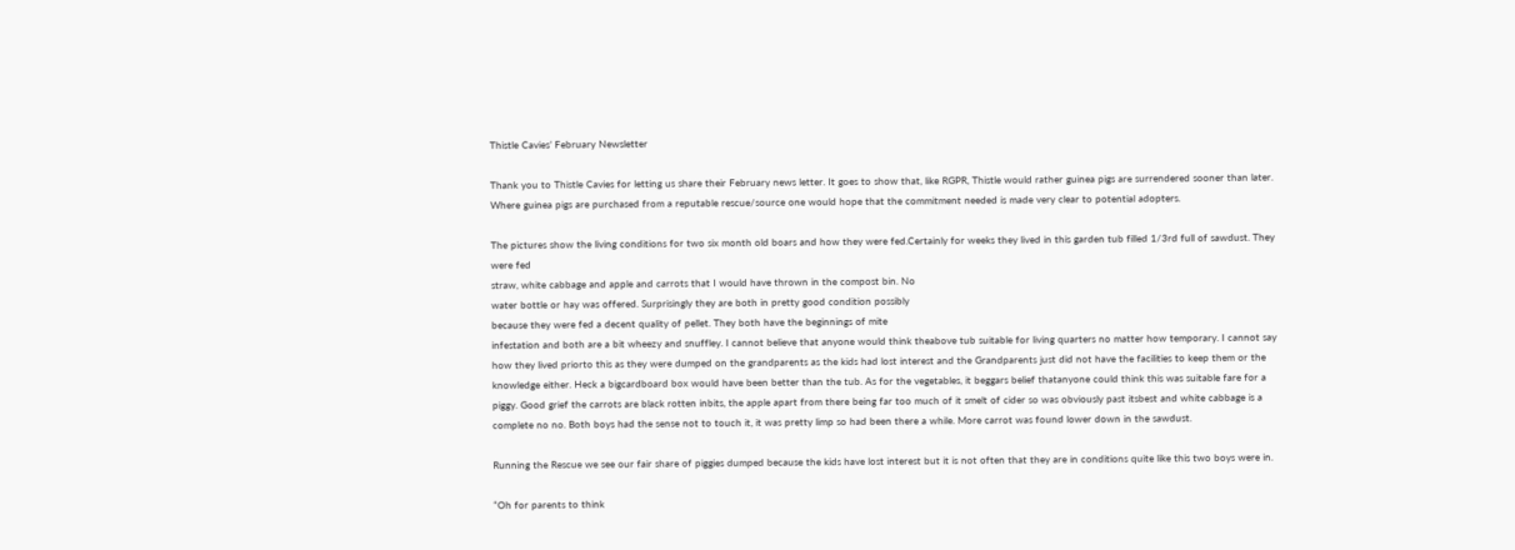Thistle Cavies’ February Newsletter

Thank you to Thistle Cavies for letting us share their February news letter. It goes to show that, like RGPR, Thistle would rather guinea pigs are surrendered sooner than later. Where guinea pigs are purchased from a reputable rescue/source one would hope that the commitment needed is made very clear to potential adopters.

The pictures show the living conditions for two six month old boars and how they were fed.Certainly for weeks they lived in this garden tub filled 1/3rd full of sawdust. They were fed
straw, white cabbage and apple and carrots that I would have thrown in the compost bin. No
water bottle or hay was offered. Surprisingly they are both in pretty good condition possibly
because they were fed a decent quality of pellet. They both have the beginnings of mite
infestation and both are a bit wheezy and snuffley. I cannot believe that anyone would think theabove tub suitable for living quarters no matter how temporary. I cannot say how they lived priorto this as they were dumped on the grandparents as the kids had lost interest and the Grandparents just did not have the facilities to keep them or the knowledge either. Heck a bigcardboard box would have been better than the tub. As for the vegetables, it beggars belief thatanyone could think this was suitable fare for a piggy. Good grief the carrots are black rotten inbits, the apple apart from there being far too much of it smelt of cider so was obviously past itsbest and white cabbage is a complete no no. Both boys had the sense not to touch it, it was pretty limp so had been there a while. More carrot was found lower down in the sawdust.

Running the Rescue we see our fair share of piggies dumped because the kids have lost interest but it is not often that they are in conditions quite like this two boys were in.

“Oh for parents to think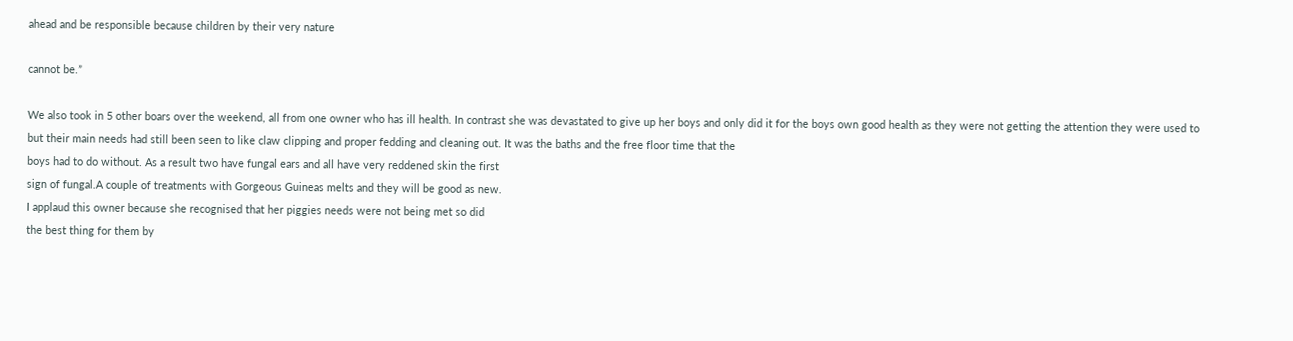ahead and be responsible because children by their very nature

cannot be.”

We also took in 5 other boars over the weekend, all from one owner who has ill health. In contrast she was devastated to give up her boys and only did it for the boys own good health as they were not getting the attention they were used to but their main needs had still been seen to like claw clipping and proper fedding and cleaning out. It was the baths and the free floor time that the
boys had to do without. As a result two have fungal ears and all have very reddened skin the first
sign of fungal.A couple of treatments with Gorgeous Guineas melts and they will be good as new.
I applaud this owner because she recognised that her piggies needs were not being met so did
the best thing for them by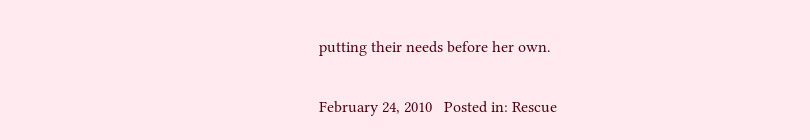putting their needs before her own.

February 24, 2010   Posted in: Rescue